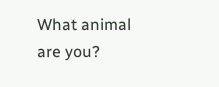What animal are you?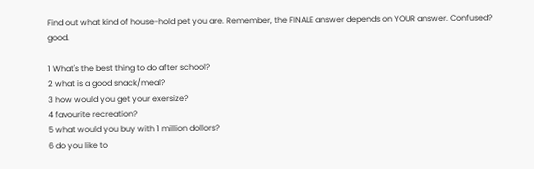Find out what kind of house-hold pet you are. Remember, the FINALE answer depends on YOUR answer. Confused? good.

1 What's the best thing to do after school?
2 what is a good snack/meal?
3 how would you get your exersize?
4 favourite recreation?
5 what would you buy with 1 million dollors?
6 do you like to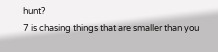hunt?
7 is chasing things that are smaller than you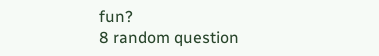fun?
8 random question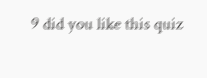9 did you like this quiz